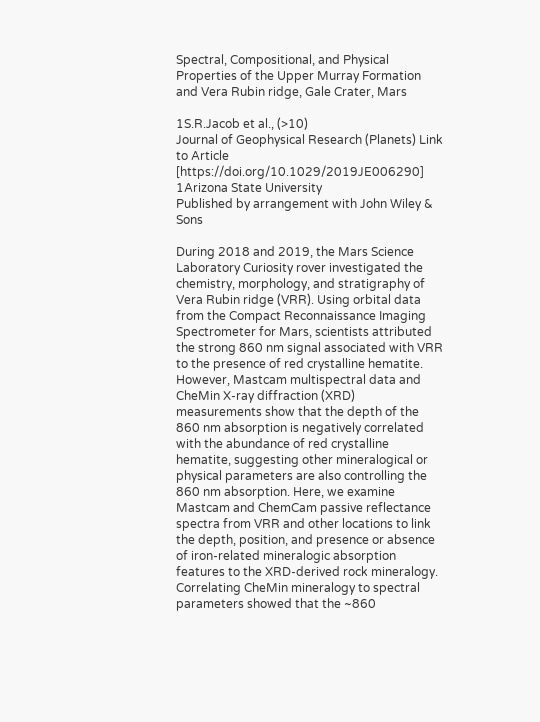Spectral, Compositional, and Physical Properties of the Upper Murray Formation and Vera Rubin ridge, Gale Crater, Mars

1S.R.Jacob et al., (>10)
Journal of Geophysical Research (Planets) Link to Article [https://doi.org/10.1029/2019JE006290]
1Arizona State University
Published by arrangement with John Wiley & Sons

During 2018 and 2019, the Mars Science Laboratory Curiosity rover investigated the chemistry, morphology, and stratigraphy of Vera Rubin ridge (VRR). Using orbital data from the Compact Reconnaissance Imaging Spectrometer for Mars, scientists attributed the strong 860 nm signal associated with VRR to the presence of red crystalline hematite. However, Mastcam multispectral data and CheMin X‐ray diffraction (XRD) measurements show that the depth of the 860 nm absorption is negatively correlated with the abundance of red crystalline hematite, suggesting other mineralogical or physical parameters are also controlling the 860 nm absorption. Here, we examine Mastcam and ChemCam passive reflectance spectra from VRR and other locations to link the depth, position, and presence or absence of iron‐related mineralogic absorption features to the XRD‐derived rock mineralogy. Correlating CheMin mineralogy to spectral parameters showed that the ~860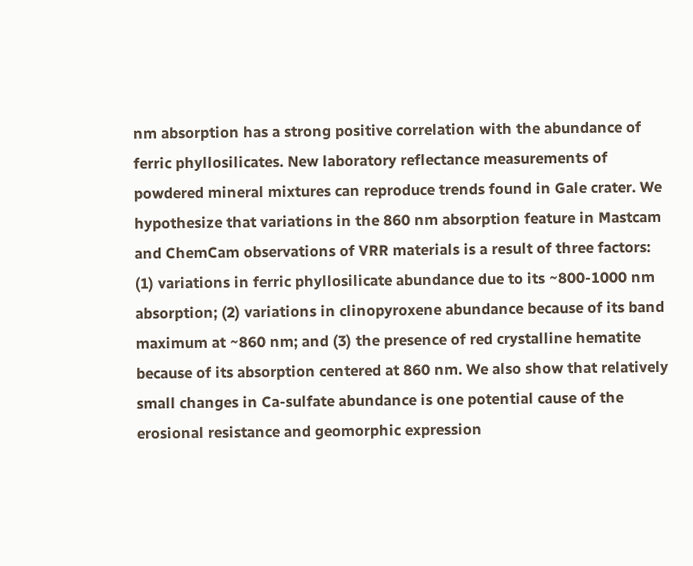nm absorption has a strong positive correlation with the abundance of ferric phyllosilicates. New laboratory reflectance measurements of powdered mineral mixtures can reproduce trends found in Gale crater. We hypothesize that variations in the 860 nm absorption feature in Mastcam and ChemCam observations of VRR materials is a result of three factors: (1) variations in ferric phyllosilicate abundance due to its ~800‐1000 nm absorption; (2) variations in clinopyroxene abundance because of its band maximum at ~860 nm; and (3) the presence of red crystalline hematite because of its absorption centered at 860 nm. We also show that relatively small changes in Ca‐sulfate abundance is one potential cause of the erosional resistance and geomorphic expression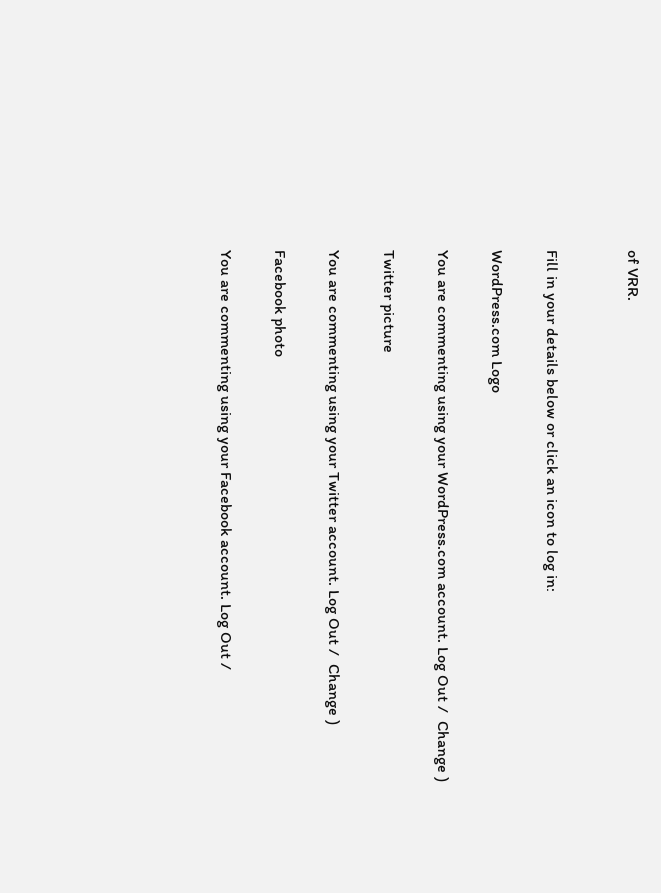of VRR.


Fill in your details below or click an icon to log in:

WordPress.com Logo

You are commenting using your WordPress.com account. Log Out /  Change )

Twitter picture

You are commenting using your Twitter account. Log Out /  Change )

Facebook photo

You are commenting using your Facebook account. Log Out /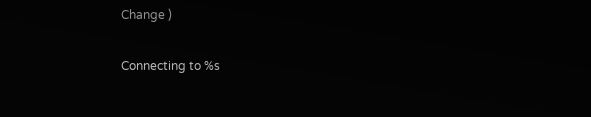Change )

Connecting to %s